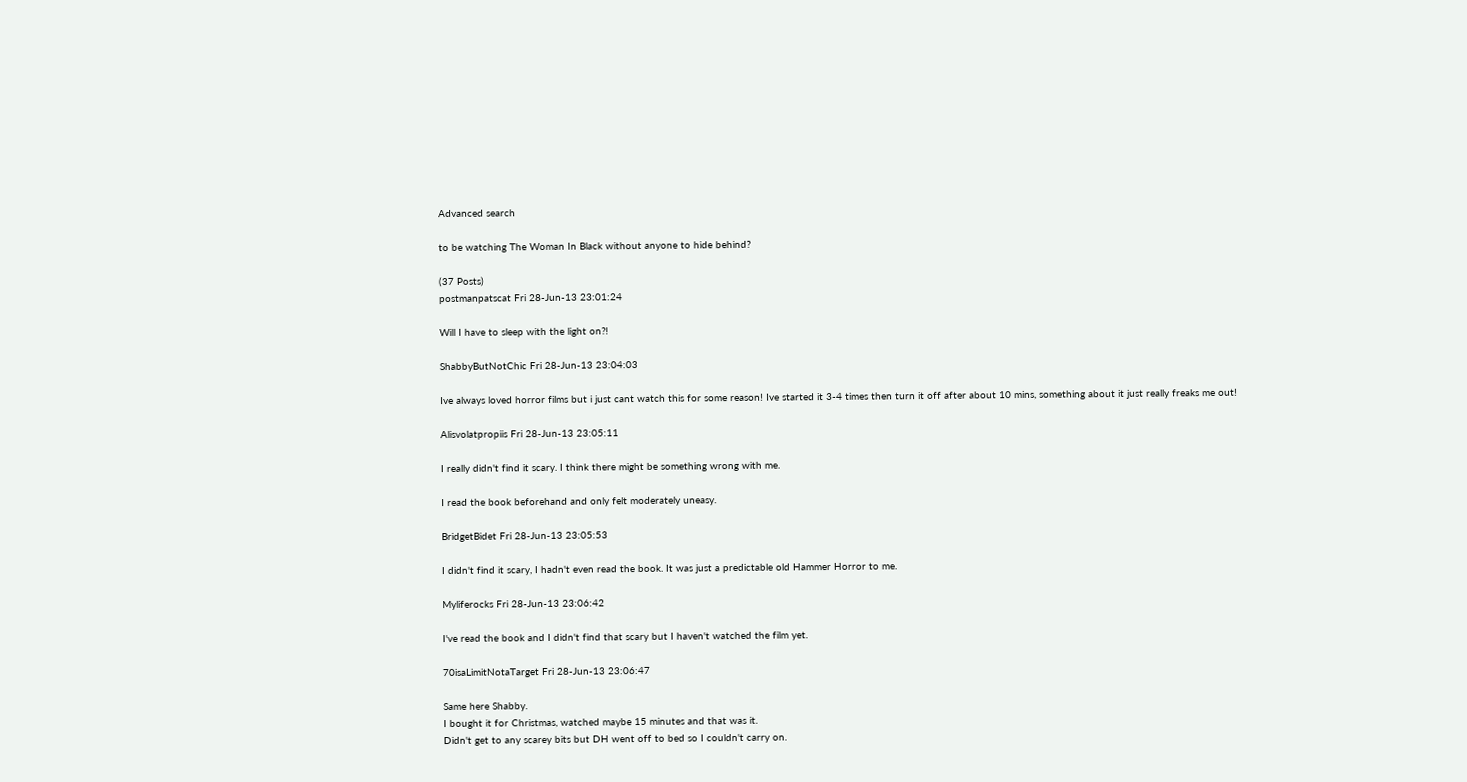Advanced search

to be watching The Woman In Black without anyone to hide behind?

(37 Posts)
postmanpatscat Fri 28-Jun-13 23:01:24

Will I have to sleep with the light on?!

ShabbyButNotChic Fri 28-Jun-13 23:04:03

Ive always loved horror films but i just cant watch this for some reason! Ive started it 3-4 times then turn it off after about 10 mins, something about it just really freaks me out!

Alisvolatpropiis Fri 28-Jun-13 23:05:11

I really didn't find it scary. I think there might be something wrong with me.

I read the book beforehand and only felt moderately uneasy.

BridgetBidet Fri 28-Jun-13 23:05:53

I didn't find it scary, I hadn't even read the book. It was just a predictable old Hammer Horror to me.

Myliferocks Fri 28-Jun-13 23:06:42

I've read the book and I didn't find that scary but I haven't watched the film yet.

70isaLimitNotaTarget Fri 28-Jun-13 23:06:47

Same here Shabby.
I bought it for Christmas, watched maybe 15 minutes and that was it.
Didn't get to any scarey bits but DH went off to bed so I couldn't carry on.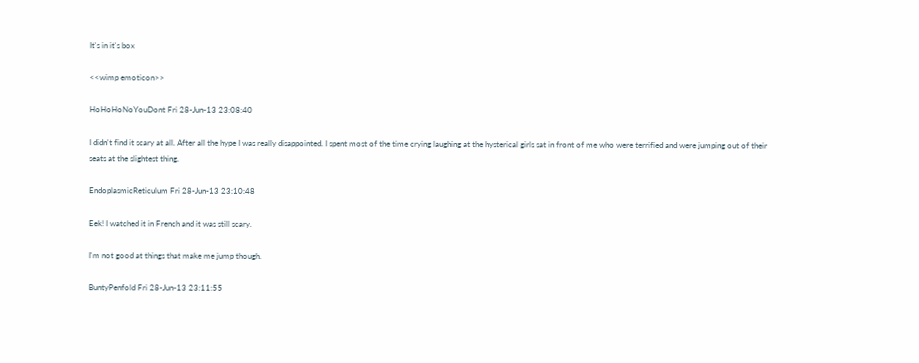It's in it's box

<<wimp emoticon>>

HoHoHoNoYouDont Fri 28-Jun-13 23:08:40

I didn't find it scary at all. After all the hype I was really disappointed. I spent most of the time crying laughing at the hysterical girls sat in front of me who were terrified and were jumping out of their seats at the slightest thing.

EndoplasmicReticulum Fri 28-Jun-13 23:10:48

Eek! I watched it in French and it was still scary.

I'm not good at things that make me jump though.

BuntyPenfold Fri 28-Jun-13 23:11:55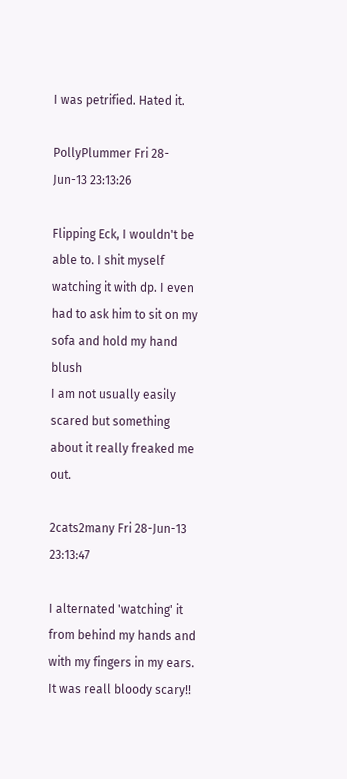I was petrified. Hated it.

PollyPlummer Fri 28-Jun-13 23:13:26

Flipping Eck, I wouldn't be able to. I shit myself watching it with dp. I even had to ask him to sit on my sofa and hold my hand blush
I am not usually easily scared but something about it really freaked me out.

2cats2many Fri 28-Jun-13 23:13:47

I alternated 'watching' it from behind my hands and with my fingers in my ears. It was reall bloody scary!!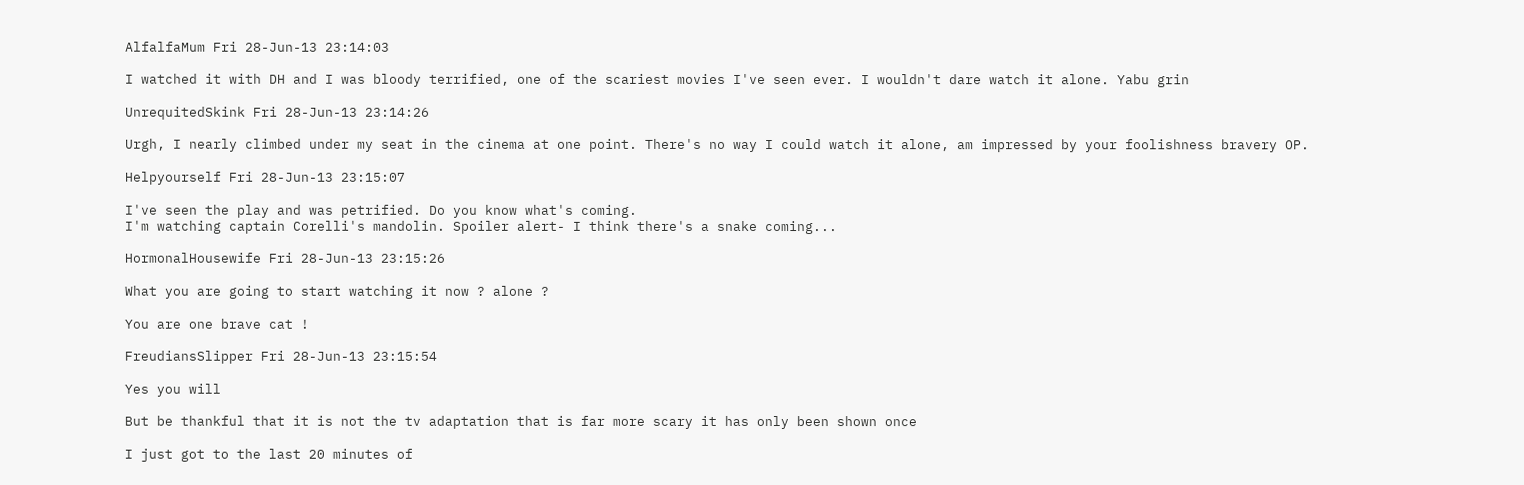AlfalfaMum Fri 28-Jun-13 23:14:03

I watched it with DH and I was bloody terrified, one of the scariest movies I've seen ever. I wouldn't dare watch it alone. Yabu grin

UnrequitedSkink Fri 28-Jun-13 23:14:26

Urgh, I nearly climbed under my seat in the cinema at one point. There's no way I could watch it alone, am impressed by your foolishness bravery OP.

Helpyourself Fri 28-Jun-13 23:15:07

I've seen the play and was petrified. Do you know what's coming.
I'm watching captain Corelli's mandolin. Spoiler alert- I think there's a snake coming...

HormonalHousewife Fri 28-Jun-13 23:15:26

What you are going to start watching it now ? alone ?

You are one brave cat !

FreudiansSlipper Fri 28-Jun-13 23:15:54

Yes you will

But be thankful that it is not the tv adaptation that is far more scary it has only been shown once

I just got to the last 20 minutes of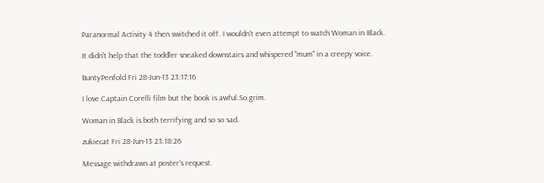Paranormal Activity 4 then switched it off. I wouldn't even attempt to watch Woman in Black.

It didn't help that the toddler sneaked downstairs and whispered "mum" in a creepy voice.

BuntyPenfold Fri 28-Jun-13 23:17:16

I love Captain Corelli film but the book is awful.So grim.

Woman in Black is both terrifying and so so sad.

zukiecat Fri 28-Jun-13 23:18:26

Message withdrawn at poster's request.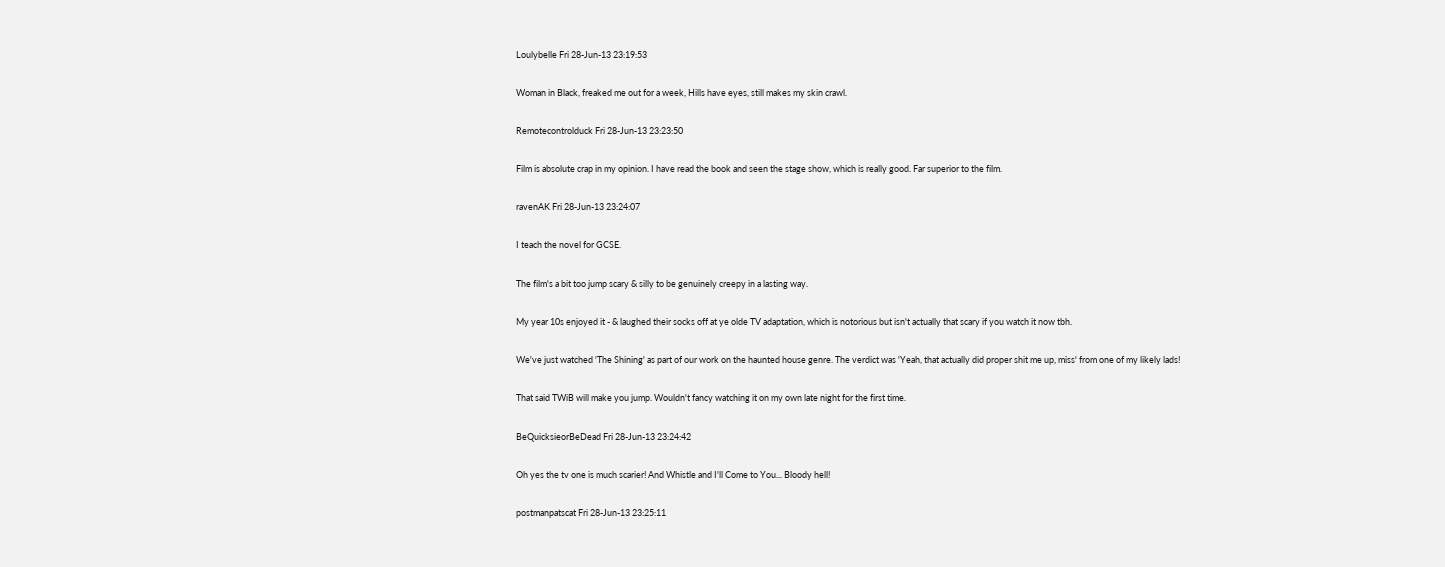Loulybelle Fri 28-Jun-13 23:19:53

Woman in Black, freaked me out for a week, Hills have eyes, still makes my skin crawl.

Remotecontrolduck Fri 28-Jun-13 23:23:50

Film is absolute crap in my opinion. I have read the book and seen the stage show, which is really good. Far superior to the film.

ravenAK Fri 28-Jun-13 23:24:07

I teach the novel for GCSE.

The film's a bit too jump scary & silly to be genuinely creepy in a lasting way.

My year 10s enjoyed it - & laughed their socks off at ye olde TV adaptation, which is notorious but isn't actually that scary if you watch it now tbh.

We've just watched 'The Shining' as part of our work on the haunted house genre. The verdict was 'Yeah, that actually did proper shit me up, miss' from one of my likely lads!

That said TWiB will make you jump. Wouldn't fancy watching it on my own late night for the first time.

BeQuicksieorBeDead Fri 28-Jun-13 23:24:42

Oh yes the tv one is much scarier! And Whistle and I'll Come to You... Bloody hell!

postmanpatscat Fri 28-Jun-13 23:25:11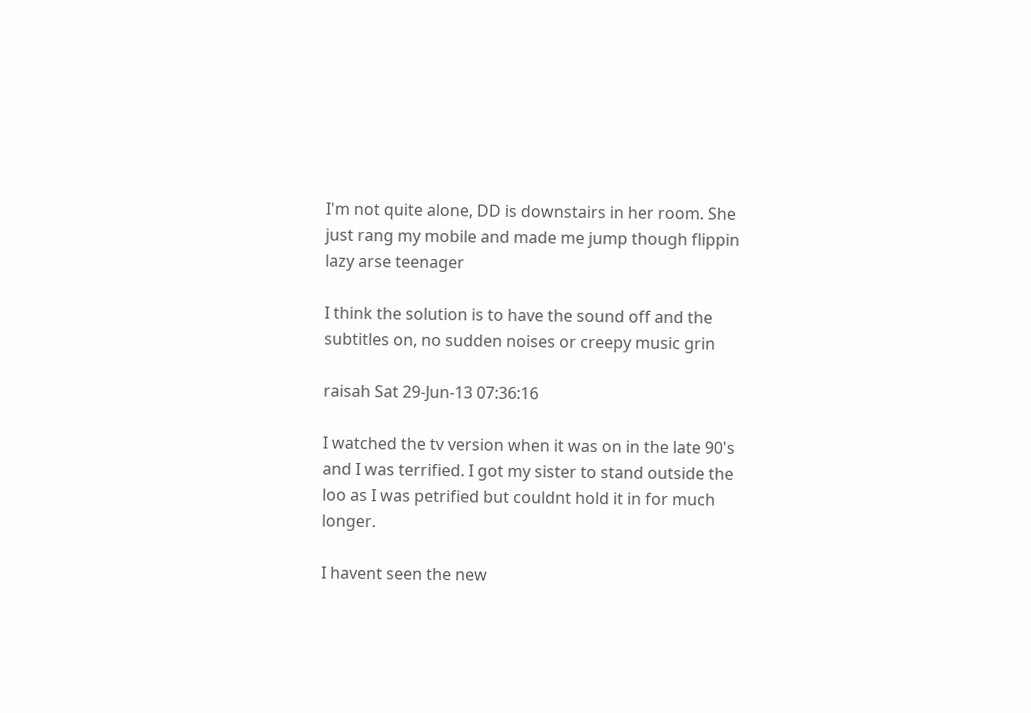I'm not quite alone, DD is downstairs in her room. She just rang my mobile and made me jump though flippin lazy arse teenager

I think the solution is to have the sound off and the subtitles on, no sudden noises or creepy music grin

raisah Sat 29-Jun-13 07:36:16

I watched the tv version when it was on in the late 90's and I was terrified. I got my sister to stand outside the loo as I was petrified but couldnt hold it in for much longer.

I havent seen the new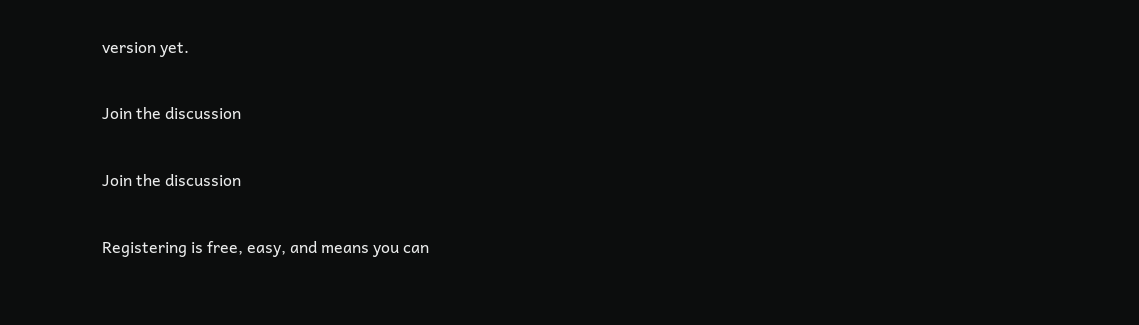version yet.

Join the discussion

Join the discussion

Registering is free, easy, and means you can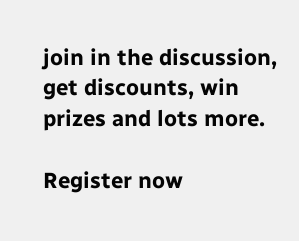join in the discussion, get discounts, win prizes and lots more.

Register now